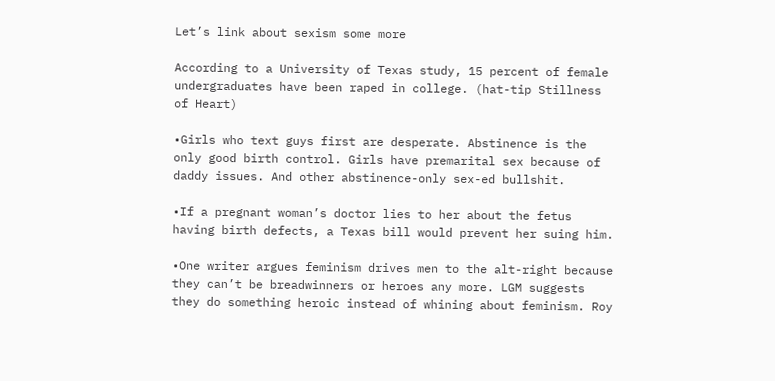Let’s link about sexism some more

According to a University of Texas study, 15 percent of female undergraduates have been raped in college. (hat-tip Stillness of Heart)

•Girls who text guys first are desperate. Abstinence is the only good birth control. Girls have premarital sex because of daddy issues. And other abstinence-only sex-ed bullshit.

•If a pregnant woman’s doctor lies to her about the fetus having birth defects, a Texas bill would prevent her suing him.

•One writer argues feminism drives men to the alt-right because they can’t be breadwinners or heroes any more. LGM suggests they do something heroic instead of whining about feminism. Roy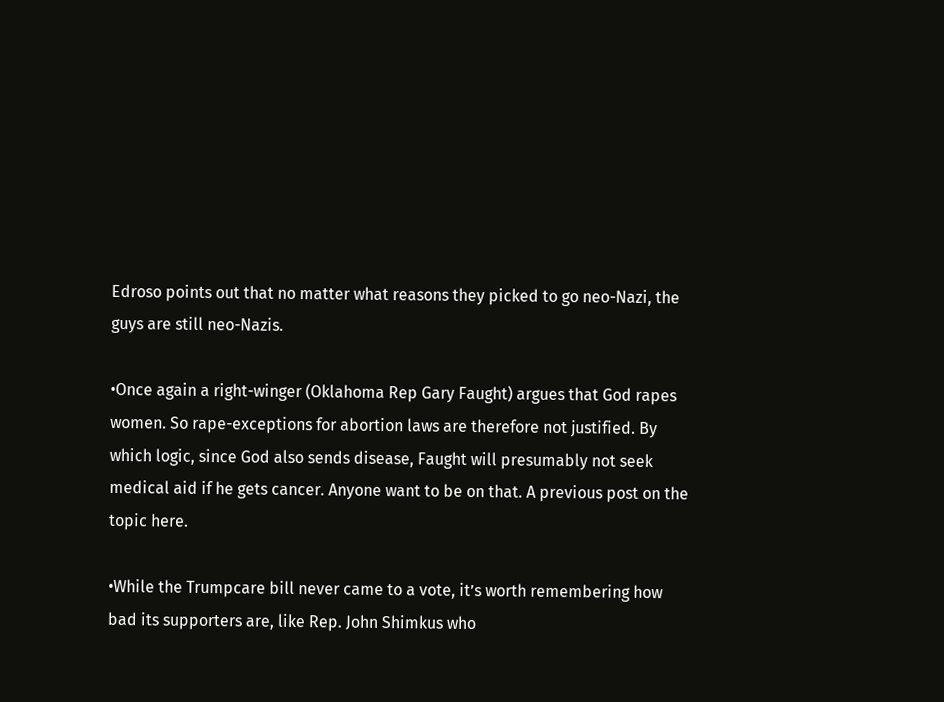Edroso points out that no matter what reasons they picked to go neo-Nazi, the guys are still neo-Nazis.

•Once again a right-winger (Oklahoma Rep Gary Faught) argues that God rapes women. So rape-exceptions for abortion laws are therefore not justified. By which logic, since God also sends disease, Faught will presumably not seek medical aid if he gets cancer. Anyone want to be on that. A previous post on the topic here.

•While the Trumpcare bill never came to a vote, it’s worth remembering how bad its supporters are, like Rep. John Shimkus who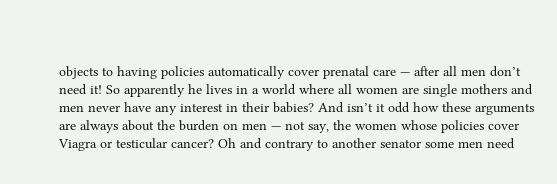objects to having policies automatically cover prenatal care — after all men don’t need it! So apparently he lives in a world where all women are single mothers and men never have any interest in their babies? And isn’t it odd how these arguments are always about the burden on men — not say, the women whose policies cover Viagra or testicular cancer? Oh and contrary to another senator some men need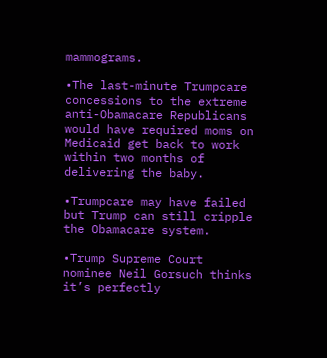mammograms.

•The last-minute Trumpcare concessions to the extreme anti-Obamacare Republicans would have required moms on Medicaid get back to work within two months of delivering the baby.

•Trumpcare may have failed but Trump can still cripple the Obamacare system.

•Trump Supreme Court nominee Neil Gorsuch thinks it’s perfectly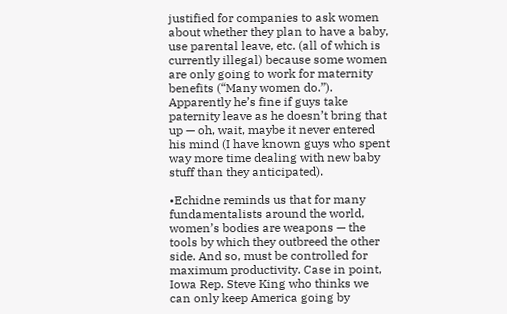justified for companies to ask women about whether they plan to have a baby, use parental leave, etc. (all of which is currently illegal) because some women are only going to work for maternity benefits (“Many women do.”). Apparently he’s fine if guys take paternity leave as he doesn’t bring that up — oh, wait, maybe it never entered his mind (I have known guys who spent way more time dealing with new baby stuff than they anticipated).

•Echidne reminds us that for many fundamentalists around the world, women’s bodies are weapons — the tools by which they outbreed the other side. And so, must be controlled for maximum productivity. Case in point, Iowa Rep. Steve King who thinks we can only keep America going by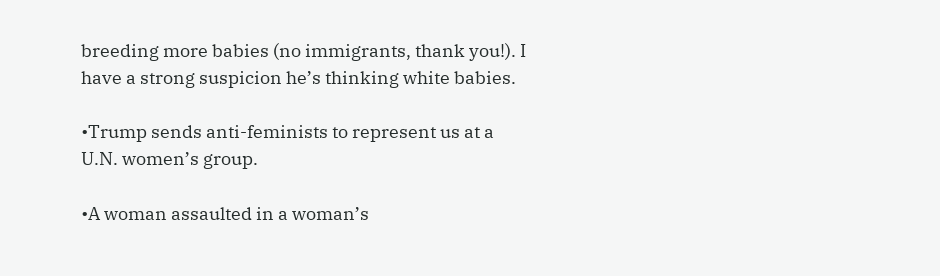breeding more babies (no immigrants, thank you!). I have a strong suspicion he’s thinking white babies.

•Trump sends anti-feminists to represent us at a U.N. women’s group.

•A woman assaulted in a woman’s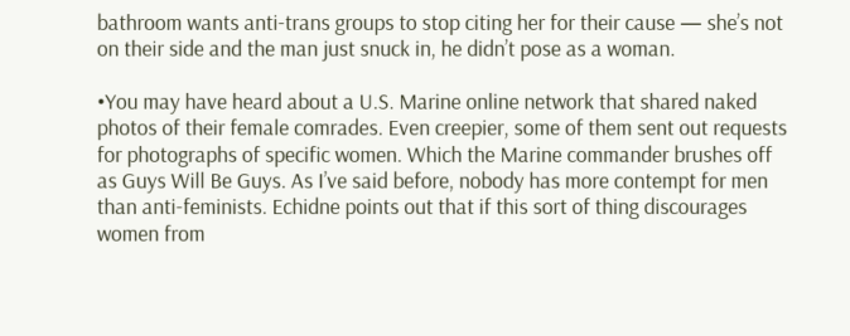bathroom wants anti-trans groups to stop citing her for their cause — she’s not on their side and the man just snuck in, he didn’t pose as a woman.

•You may have heard about a U.S. Marine online network that shared naked photos of their female comrades. Even creepier, some of them sent out requests for photographs of specific women. Which the Marine commander brushes off as Guys Will Be Guys. As I’ve said before, nobody has more contempt for men than anti-feminists. Echidne points out that if this sort of thing discourages women from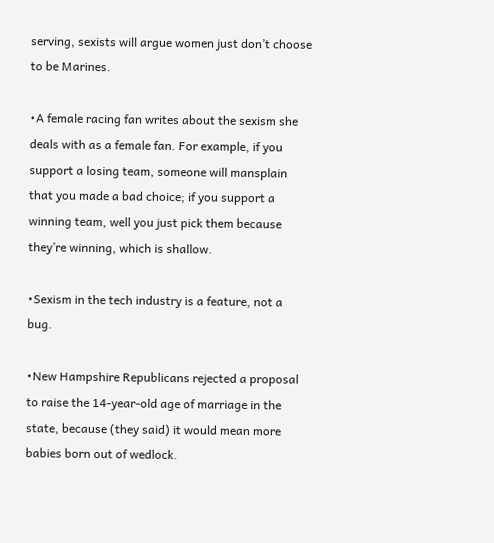serving, sexists will argue women just don’t choose to be Marines.

•A female racing fan writes about the sexism she deals with as a female fan. For example, if you support a losing team, someone will mansplain that you made a bad choice; if you support a winning team, well you just pick them because they’re winning, which is shallow.

•Sexism in the tech industry is a feature, not a bug.

•New Hampshire Republicans rejected a proposal to raise the 14-year-old age of marriage in the state, because (they said) it would mean more babies born out of wedlock.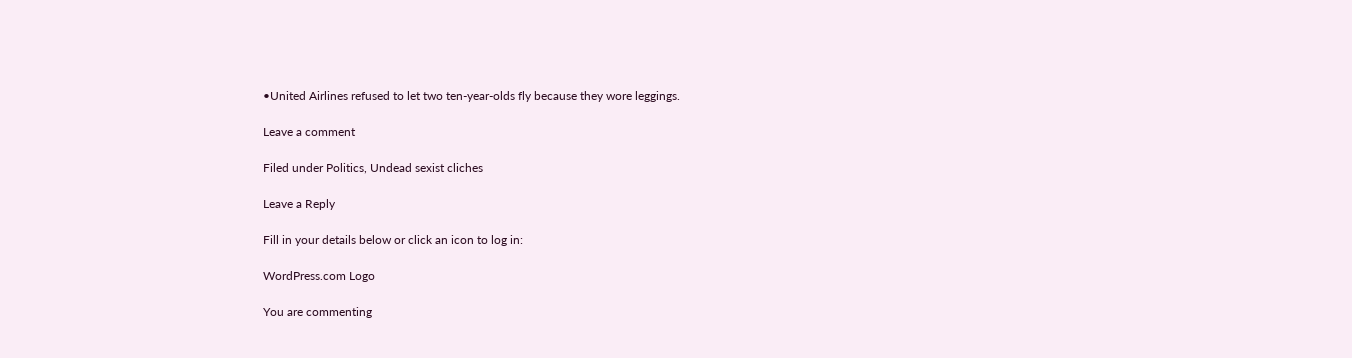•United Airlines refused to let two ten-year-olds fly because they wore leggings.

Leave a comment

Filed under Politics, Undead sexist cliches

Leave a Reply

Fill in your details below or click an icon to log in:

WordPress.com Logo

You are commenting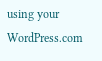using your WordPress.com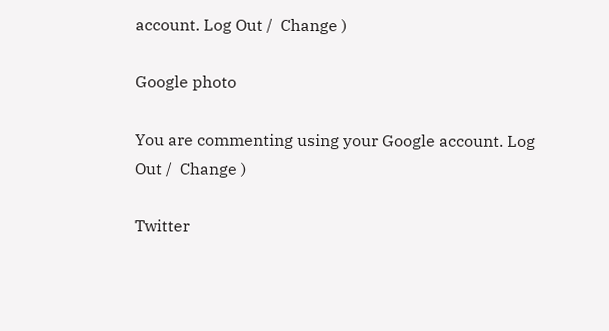account. Log Out /  Change )

Google photo

You are commenting using your Google account. Log Out /  Change )

Twitter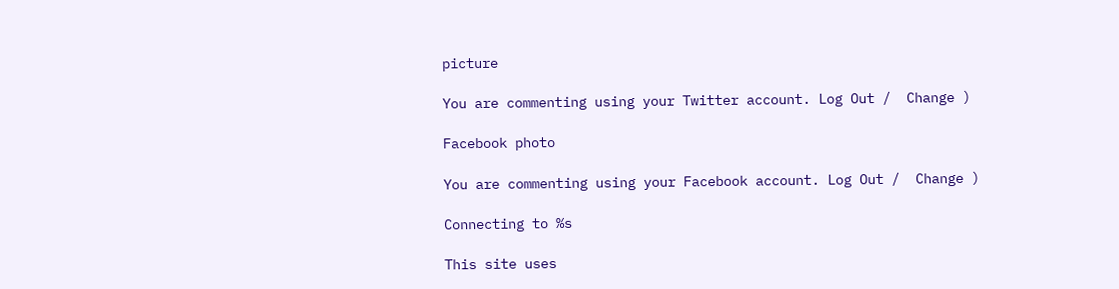picture

You are commenting using your Twitter account. Log Out /  Change )

Facebook photo

You are commenting using your Facebook account. Log Out /  Change )

Connecting to %s

This site uses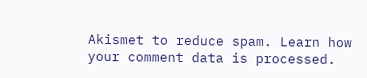Akismet to reduce spam. Learn how your comment data is processed.